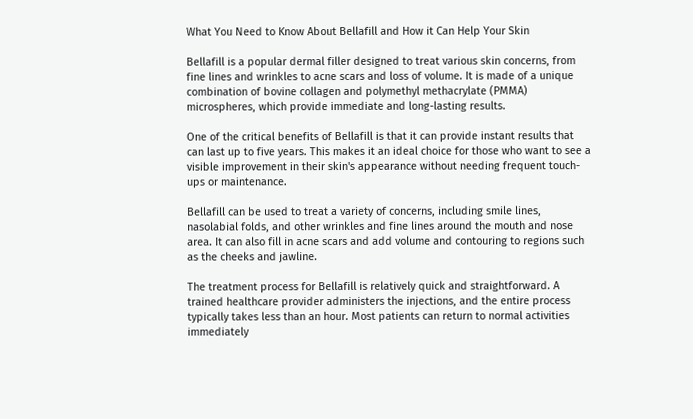What You Need to Know About Bellafill and How it Can Help Your Skin

Bellafill is a popular dermal filler designed to treat various skin concerns, from fine lines and wrinkles to acne scars and loss of volume. It is made of a unique combination of bovine collagen and polymethyl methacrylate (PMMA) microspheres, which provide immediate and long-lasting results.

One of the critical benefits of Bellafill is that it can provide instant results that can last up to five years. This makes it an ideal choice for those who want to see a visible improvement in their skin's appearance without needing frequent touch-ups or maintenance.

Bellafill can be used to treat a variety of concerns, including smile lines, nasolabial folds, and other wrinkles and fine lines around the mouth and nose area. It can also fill in acne scars and add volume and contouring to regions such as the cheeks and jawline.

The treatment process for Bellafill is relatively quick and straightforward. A trained healthcare provider administers the injections, and the entire process typically takes less than an hour. Most patients can return to normal activities immediately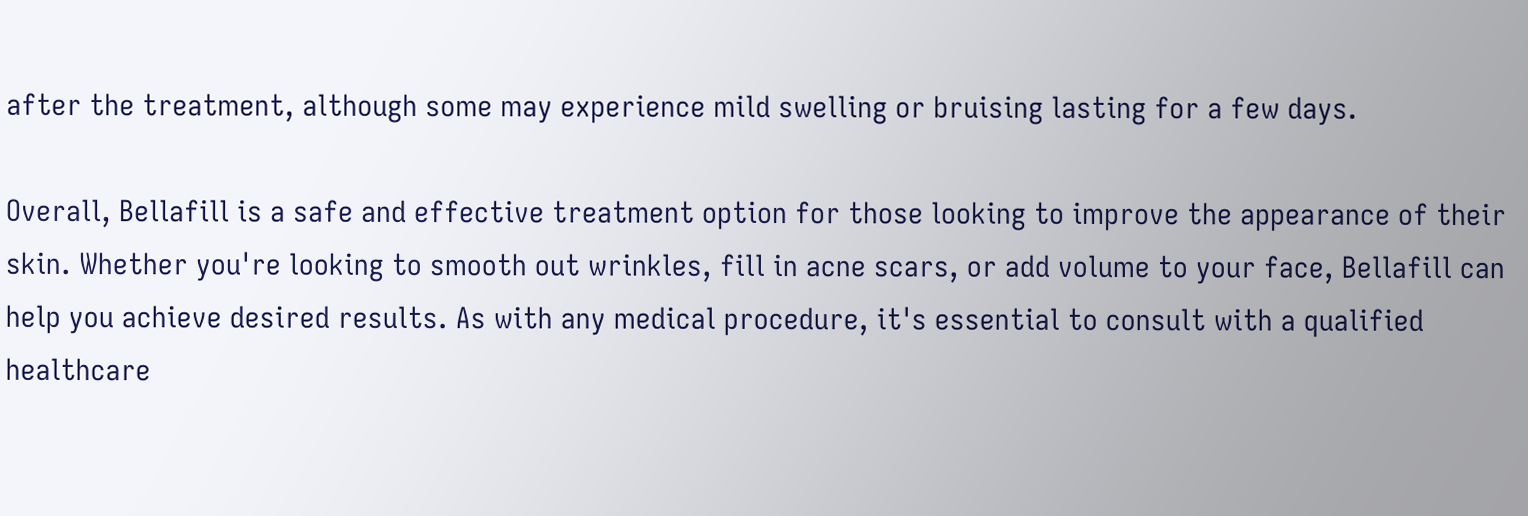after the treatment, although some may experience mild swelling or bruising lasting for a few days.

Overall, Bellafill is a safe and effective treatment option for those looking to improve the appearance of their skin. Whether you're looking to smooth out wrinkles, fill in acne scars, or add volume to your face, Bellafill can help you achieve desired results. As with any medical procedure, it's essential to consult with a qualified healthcare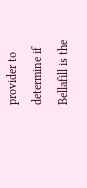provider to determine if Bellafill is the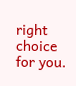right choice for you.